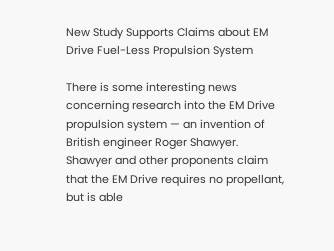New Study Supports Claims about EM Drive Fuel-Less Propulsion System

There is some interesting news concerning research into the EM Drive propulsion system — an invention of British engineer Roger Shawyer. Shawyer and other proponents claim that the EM Drive requires no propellant, but is able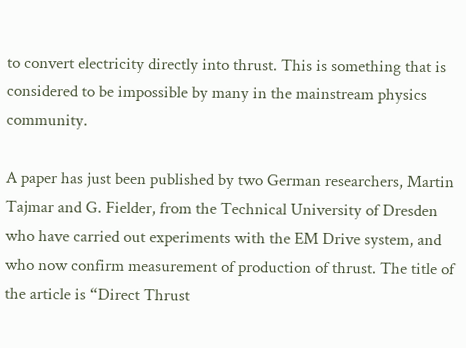to convert electricity directly into thrust. This is something that is considered to be impossible by many in the mainstream physics community.

A paper has just been published by two German researchers, Martin Tajmar and G. Fielder, from the Technical University of Dresden who have carried out experiments with the EM Drive system, and who now confirm measurement of production of thrust. The title of the article is “Direct Thrust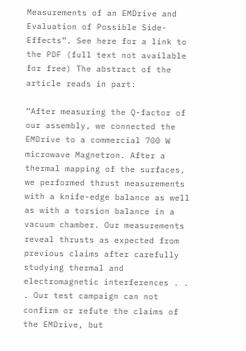Measurements of an EMDrive and Evaluation of Possible Side-Effects”. See here for a link to the PDF (full text not available for free) The abstract of the article reads in part:

“After measuring the Q-factor of our assembly, we connected the EMDrive to a commercial 700 W microwave Magnetron. After a thermal mapping of the surfaces, we performed thrust measurements with a knife-edge balance as well as with a torsion balance in a vacuum chamber. Our measurements reveal thrusts as expected from previous claims after carefully studying thermal and electromagnetic interferences . . . Our test campaign can not confirm or refute the claims of the EMDrive, but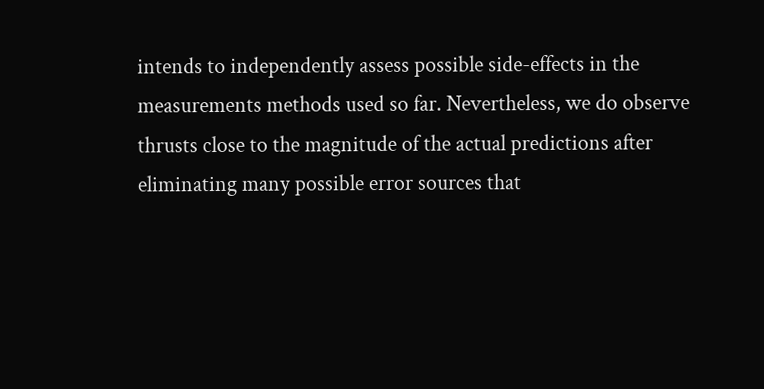intends to independently assess possible side-effects in the measurements methods used so far. Nevertheless, we do observe thrusts close to the magnitude of the actual predictions after eliminating many possible error sources that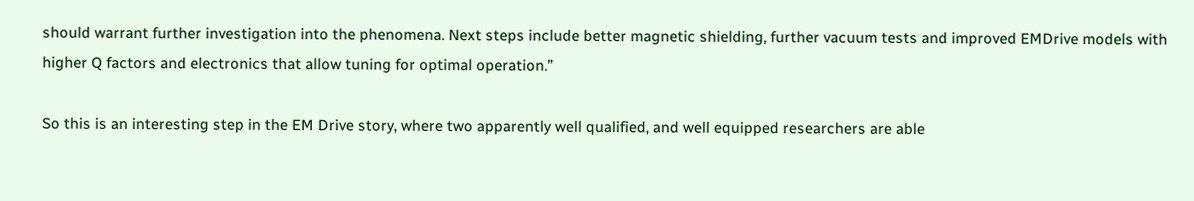should warrant further investigation into the phenomena. Next steps include better magnetic shielding, further vacuum tests and improved EMDrive models with higher Q factors and electronics that allow tuning for optimal operation.”

So this is an interesting step in the EM Drive story, where two apparently well qualified, and well equipped researchers are able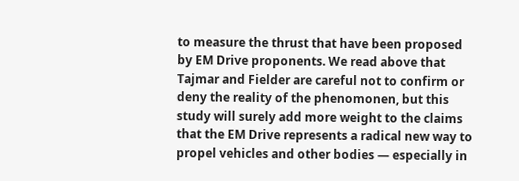to measure the thrust that have been proposed by EM Drive proponents. We read above that Tajmar and Fielder are careful not to confirm or deny the reality of the phenomonen, but this study will surely add more weight to the claims that the EM Drive represents a radical new way to propel vehicles and other bodies — especially in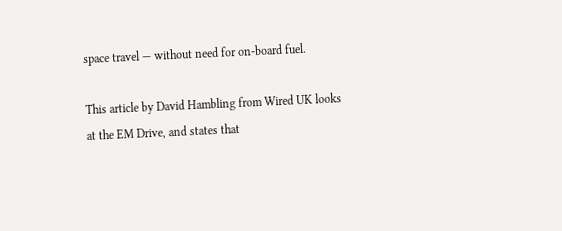space travel — without need for on-board fuel.

This article by David Hambling from Wired UK looks at the EM Drive, and states that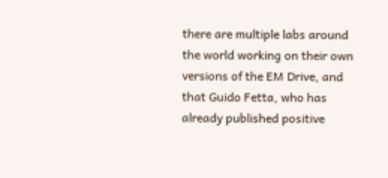there are multiple labs around the world working on their own versions of the EM Drive, and that Guido Fetta, who has already published positive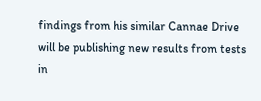findings from his similar Cannae Drive will be publishing new results from tests in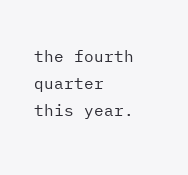the fourth quarter this year.